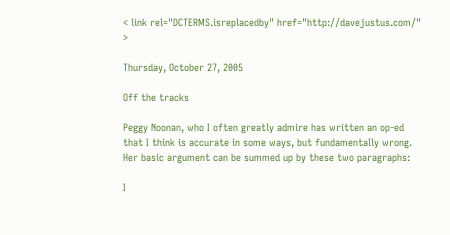< link rel="DCTERMS.isreplacedby" href="http://davejustus.com/" >

Thursday, October 27, 2005

Off the tracks

Peggy Noonan, who I often greatly admire has written an op-ed that I think is accurate in some ways, but fundamentally wrong. Her basic argument can be summed up by these two paragraphs:

I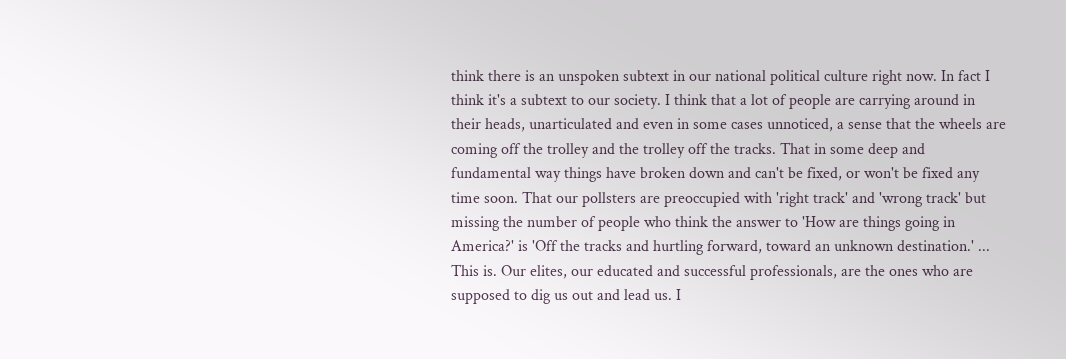think there is an unspoken subtext in our national political culture right now. In fact I think it's a subtext to our society. I think that a lot of people are carrying around in their heads, unarticulated and even in some cases unnoticed, a sense that the wheels are coming off the trolley and the trolley off the tracks. That in some deep and fundamental way things have broken down and can't be fixed, or won't be fixed any time soon. That our pollsters are preoccupied with 'right track' and 'wrong track' but missing the number of people who think the answer to 'How are things going in America?' is 'Off the tracks and hurtling forward, toward an unknown destination.' ... This is. Our elites, our educated and successful professionals, are the ones who are supposed to dig us out and lead us. I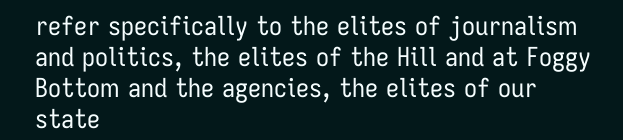refer specifically to the elites of journalism and politics, the elites of the Hill and at Foggy Bottom and the agencies, the elites of our state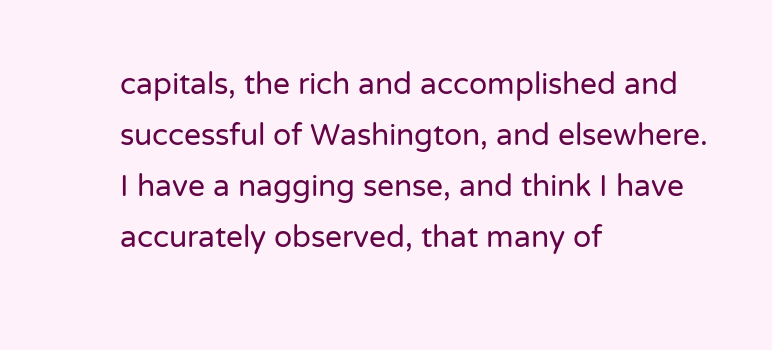capitals, the rich and accomplished and successful of Washington, and elsewhere. I have a nagging sense, and think I have accurately observed, that many of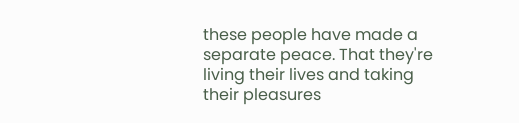these people have made a separate peace. That they're living their lives and taking their pleasures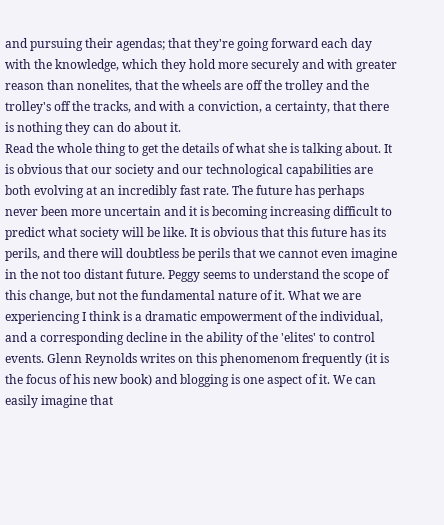and pursuing their agendas; that they're going forward each day with the knowledge, which they hold more securely and with greater reason than nonelites, that the wheels are off the trolley and the trolley's off the tracks, and with a conviction, a certainty, that there is nothing they can do about it.
Read the whole thing to get the details of what she is talking about. It is obvious that our society and our technological capabilities are both evolving at an incredibly fast rate. The future has perhaps never been more uncertain and it is becoming increasing difficult to predict what society will be like. It is obvious that this future has its perils, and there will doubtless be perils that we cannot even imagine in the not too distant future. Peggy seems to understand the scope of this change, but not the fundamental nature of it. What we are experiencing I think is a dramatic empowerment of the individual, and a corresponding decline in the ability of the 'elites' to control events. Glenn Reynolds writes on this phenomenom frequently (it is the focus of his new book) and blogging is one aspect of it. We can easily imagine that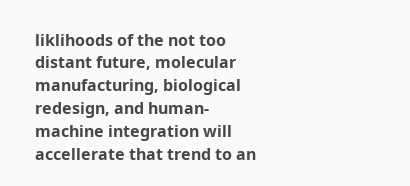liklihoods of the not too distant future, molecular manufacturing, biological redesign, and human-machine integration will accellerate that trend to an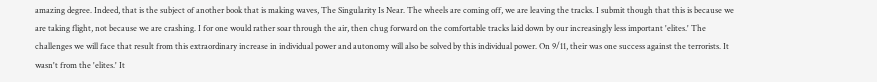amazing degree. Indeed, that is the subject of another book that is making waves, The Singularity Is Near. The wheels are coming off, we are leaving the tracks. I submit though that this is because we are taking flight, not because we are crashing. I for one would rather soar through the air, then chug forward on the comfortable tracks laid down by our increasingly less important 'elites.' The challenges we will face that result from this extraordinary increase in individual power and autonomy will also be solved by this individual power. On 9/11, their was one success against the terrorists. It wasn't from the 'elites.' It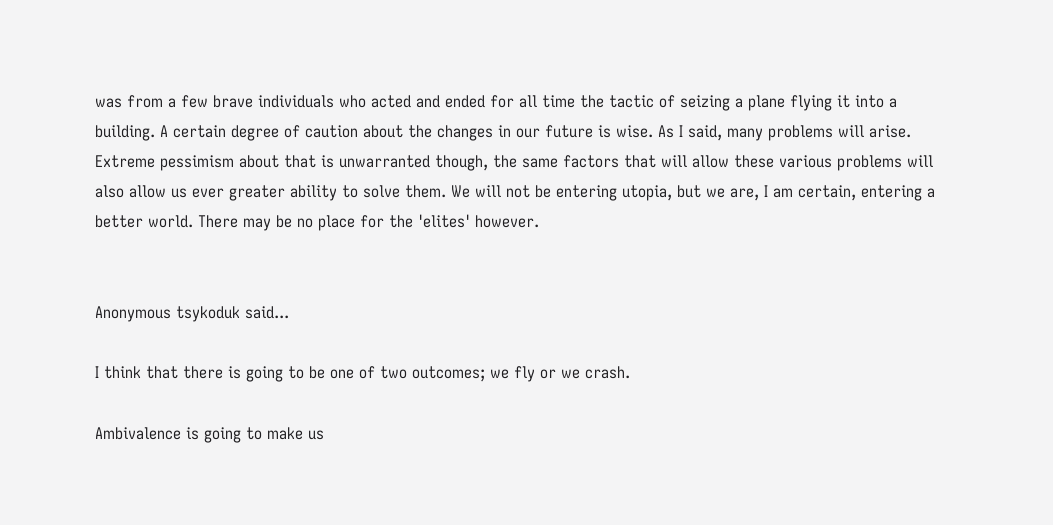was from a few brave individuals who acted and ended for all time the tactic of seizing a plane flying it into a building. A certain degree of caution about the changes in our future is wise. As I said, many problems will arise. Extreme pessimism about that is unwarranted though, the same factors that will allow these various problems will also allow us ever greater ability to solve them. We will not be entering utopia, but we are, I am certain, entering a better world. There may be no place for the 'elites' however.


Anonymous tsykoduk said...

I think that there is going to be one of two outcomes; we fly or we crash.

Ambivalence is going to make us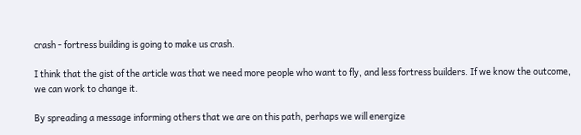crash - fortress building is going to make us crash.

I think that the gist of the article was that we need more people who want to fly, and less fortress builders. If we know the outcome, we can work to change it.

By spreading a message informing others that we are on this path, perhaps we will energize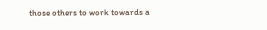those others to work towards a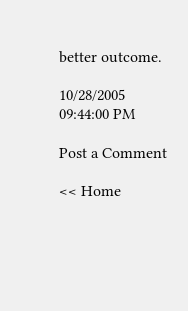better outcome.

10/28/2005 09:44:00 PM

Post a Comment

<< Home